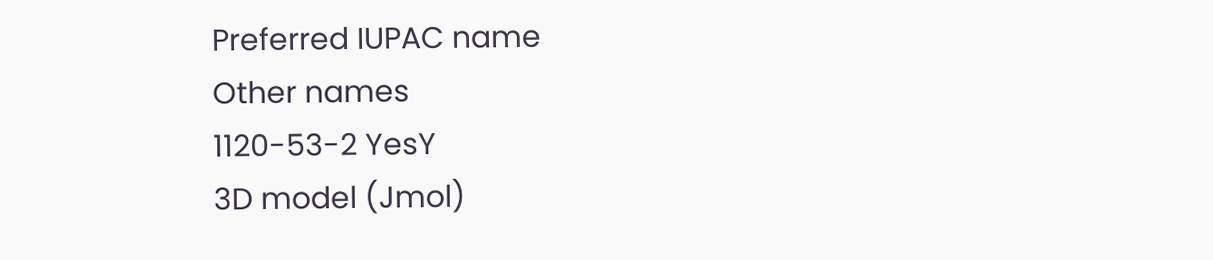Preferred IUPAC name
Other names
1120-53-2 YesY
3D model (Jmol)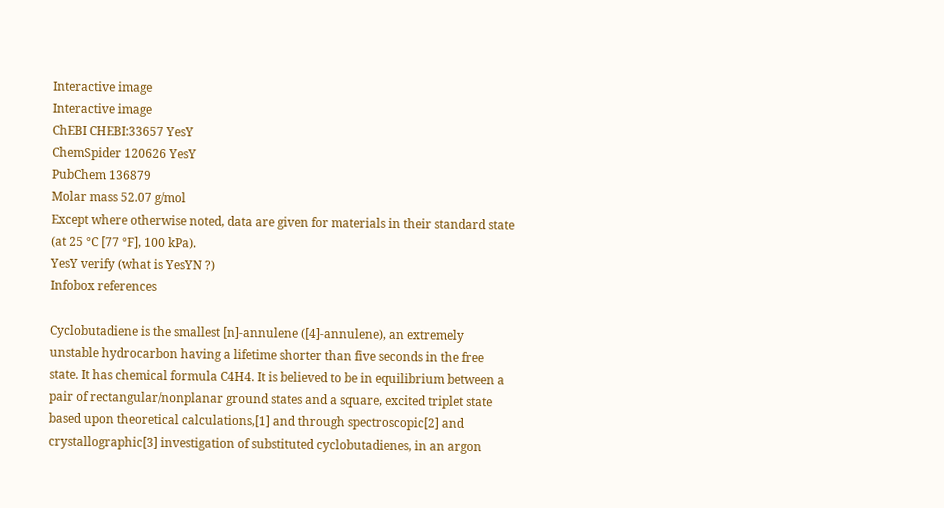Interactive image
Interactive image
ChEBI CHEBI:33657 YesY
ChemSpider 120626 YesY
PubChem 136879
Molar mass 52.07 g/mol
Except where otherwise noted, data are given for materials in their standard state (at 25 °C [77 °F], 100 kPa).
YesY verify (what is YesYN ?)
Infobox references

Cyclobutadiene is the smallest [n]-annulene ([4]-annulene), an extremely unstable hydrocarbon having a lifetime shorter than five seconds in the free state. It has chemical formula C4H4. It is believed to be in equilibrium between a pair of rectangular/nonplanar ground states and a square, excited triplet state based upon theoretical calculations,[1] and through spectroscopic[2] and crystallographic[3] investigation of substituted cyclobutadienes, in an argon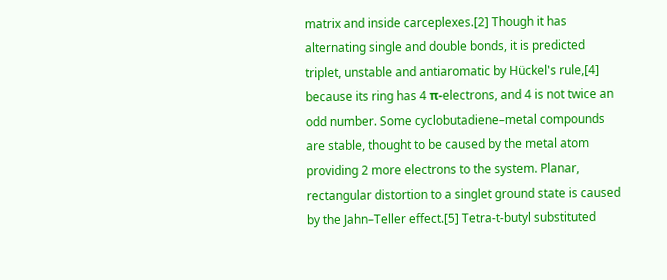matrix and inside carceplexes.[2] Though it has alternating single and double bonds, it is predicted triplet, unstable and antiaromatic by Hückel's rule,[4] because its ring has 4 π-electrons, and 4 is not twice an odd number. Some cyclobutadiene–metal compounds are stable, thought to be caused by the metal atom providing 2 more electrons to the system. Planar, rectangular distortion to a singlet ground state is caused by the Jahn–Teller effect.[5] Tetra-t-butyl substituted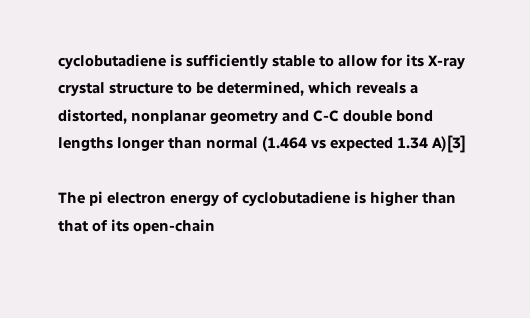cyclobutadiene is sufficiently stable to allow for its X-ray crystal structure to be determined, which reveals a distorted, nonplanar geometry and C-C double bond lengths longer than normal (1.464 vs expected 1.34 A)[3]

The pi electron energy of cyclobutadiene is higher than that of its open-chain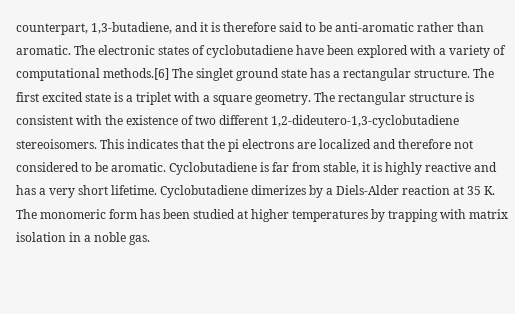counterpart, 1,3-butadiene, and it is therefore said to be anti-aromatic rather than aromatic. The electronic states of cyclobutadiene have been explored with a variety of computational methods.[6] The singlet ground state has a rectangular structure. The first excited state is a triplet with a square geometry. The rectangular structure is consistent with the existence of two different 1,2-dideutero-1,3-cyclobutadiene stereoisomers. This indicates that the pi electrons are localized and therefore not considered to be aromatic. Cyclobutadiene is far from stable, it is highly reactive and has a very short lifetime. Cyclobutadiene dimerizes by a Diels-Alder reaction at 35 K. The monomeric form has been studied at higher temperatures by trapping with matrix isolation in a noble gas.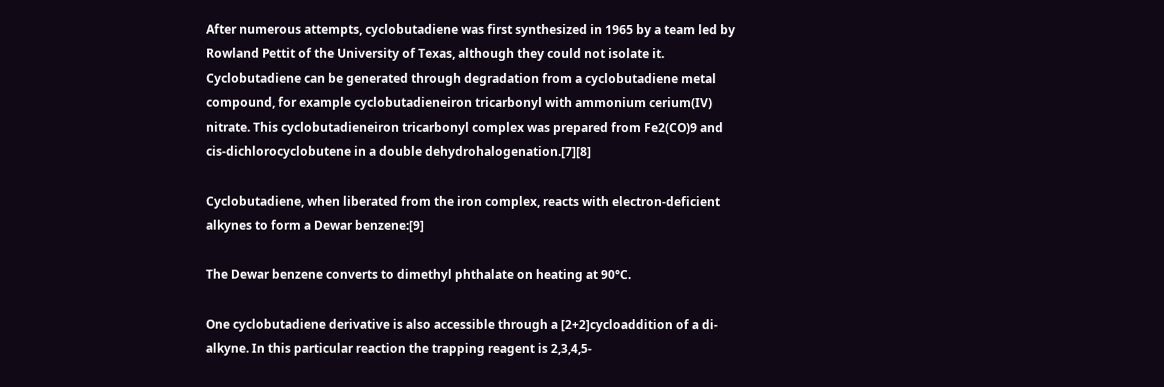After numerous attempts, cyclobutadiene was first synthesized in 1965 by a team led by Rowland Pettit of the University of Texas, although they could not isolate it. Cyclobutadiene can be generated through degradation from a cyclobutadiene metal compound, for example cyclobutadieneiron tricarbonyl with ammonium cerium(IV) nitrate. This cyclobutadieneiron tricarbonyl complex was prepared from Fe2(CO)9 and cis-dichlorocyclobutene in a double dehydrohalogenation.[7][8]

Cyclobutadiene, when liberated from the iron complex, reacts with electron-deficient alkynes to form a Dewar benzene:[9]

The Dewar benzene converts to dimethyl phthalate on heating at 90°C.

One cyclobutadiene derivative is also accessible through a [2+2]cycloaddition of a di-alkyne. In this particular reaction the trapping reagent is 2,3,4,5-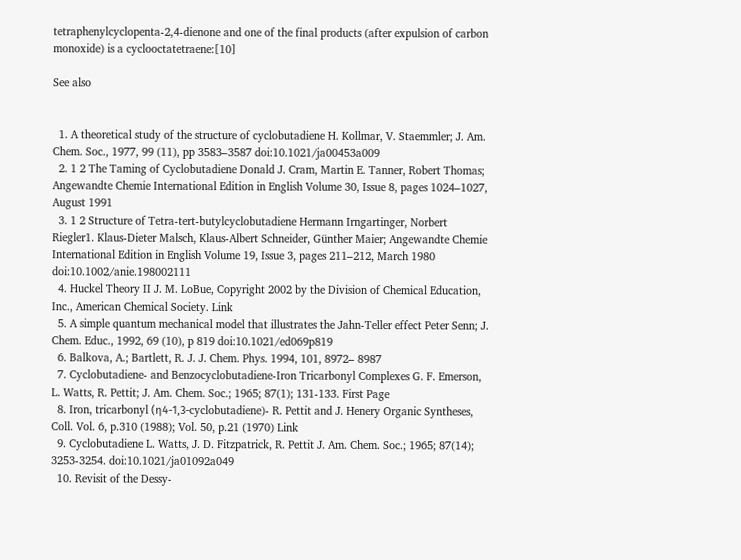tetraphenylcyclopenta-2,4-dienone and one of the final products (after expulsion of carbon monoxide) is a cyclooctatetraene:[10]

See also


  1. A theoretical study of the structure of cyclobutadiene H. Kollmar, V. Staemmler; J. Am. Chem. Soc., 1977, 99 (11), pp 3583–3587 doi:10.1021/ja00453a009
  2. 1 2 The Taming of Cyclobutadiene Donald J. Cram, Martin E. Tanner, Robert Thomas; Angewandte Chemie International Edition in English Volume 30, Issue 8, pages 1024–1027, August 1991
  3. 1 2 Structure of Tetra-tert-butylcyclobutadiene Hermann Irngartinger, Norbert Riegler1. Klaus-Dieter Malsch, Klaus-Albert Schneider, Günther Maier; Angewandte Chemie International Edition in English Volume 19, Issue 3, pages 211–212, March 1980 doi:10.1002/anie.198002111
  4. Huckel Theory II J. M. LoBue, Copyright 2002 by the Division of Chemical Education, Inc., American Chemical Society. Link
  5. A simple quantum mechanical model that illustrates the Jahn-Teller effect Peter Senn; J. Chem. Educ., 1992, 69 (10), p 819 doi:10.1021/ed069p819
  6. Balkova, A.; Bartlett, R. J. J. Chem. Phys. 1994, 101, 8972– 8987
  7. Cyclobutadiene- and Benzocyclobutadiene-Iron Tricarbonyl Complexes G. F. Emerson, L. Watts, R. Pettit; J. Am. Chem. Soc.; 1965; 87(1); 131-133. First Page
  8. Iron, tricarbonyl (η4-1,3-cyclobutadiene)- R. Pettit and J. Henery Organic Syntheses, Coll. Vol. 6, p.310 (1988); Vol. 50, p.21 (1970) Link
  9. Cyclobutadiene L. Watts, J. D. Fitzpatrick, R. Pettit J. Am. Chem. Soc.; 1965; 87(14); 3253-3254. doi:10.1021/ja01092a049
  10. Revisit of the Dessy-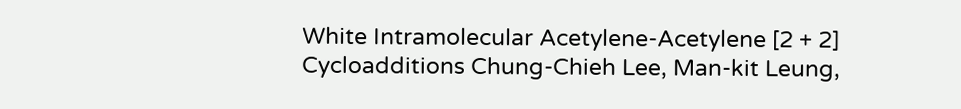White Intramolecular Acetylene-Acetylene [2 + 2] Cycloadditions Chung-Chieh Lee, Man-kit Leung,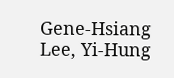Gene-Hsiang Lee, Yi-Hung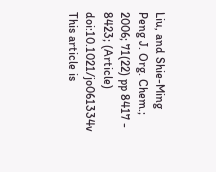Liu, and Shie-Ming Peng J. Org. Chem.; 2006; 71(22) pp 8417 - 8423; (Article) doi:10.1021/jo061334v
This article is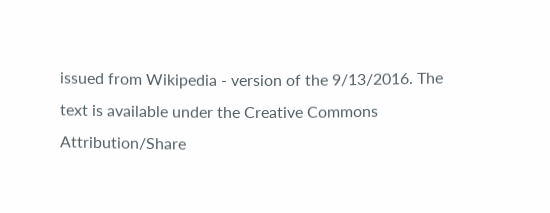issued from Wikipedia - version of the 9/13/2016. The text is available under the Creative Commons Attribution/Share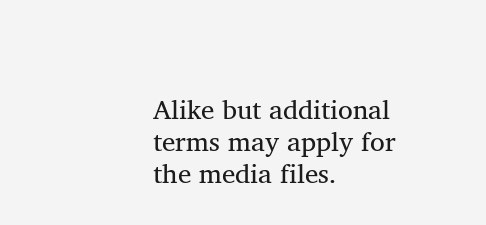Alike but additional terms may apply for the media files.